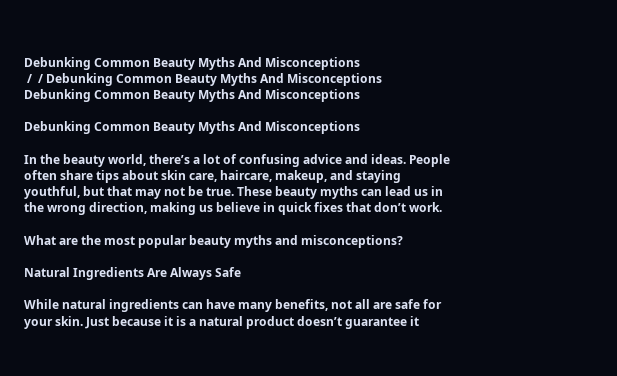Debunking Common Beauty Myths And Misconceptions
 /  / Debunking Common Beauty Myths And Misconceptions
Debunking Common Beauty Myths And Misconceptions

Debunking Common Beauty Myths And Misconceptions

In the beauty world, there’s a lot of confusing advice and ideas. People often share tips about skin care, haircare, makeup, and staying youthful, but that may not be true. These beauty myths can lead us in the wrong direction, making us believe in quick fixes that don’t work.

What are the most popular beauty myths and misconceptions?

Natural Ingredients Are Always Safe

While natural ingredients can have many benefits, not all are safe for your skin. Just because it is a natural product doesn’t guarantee it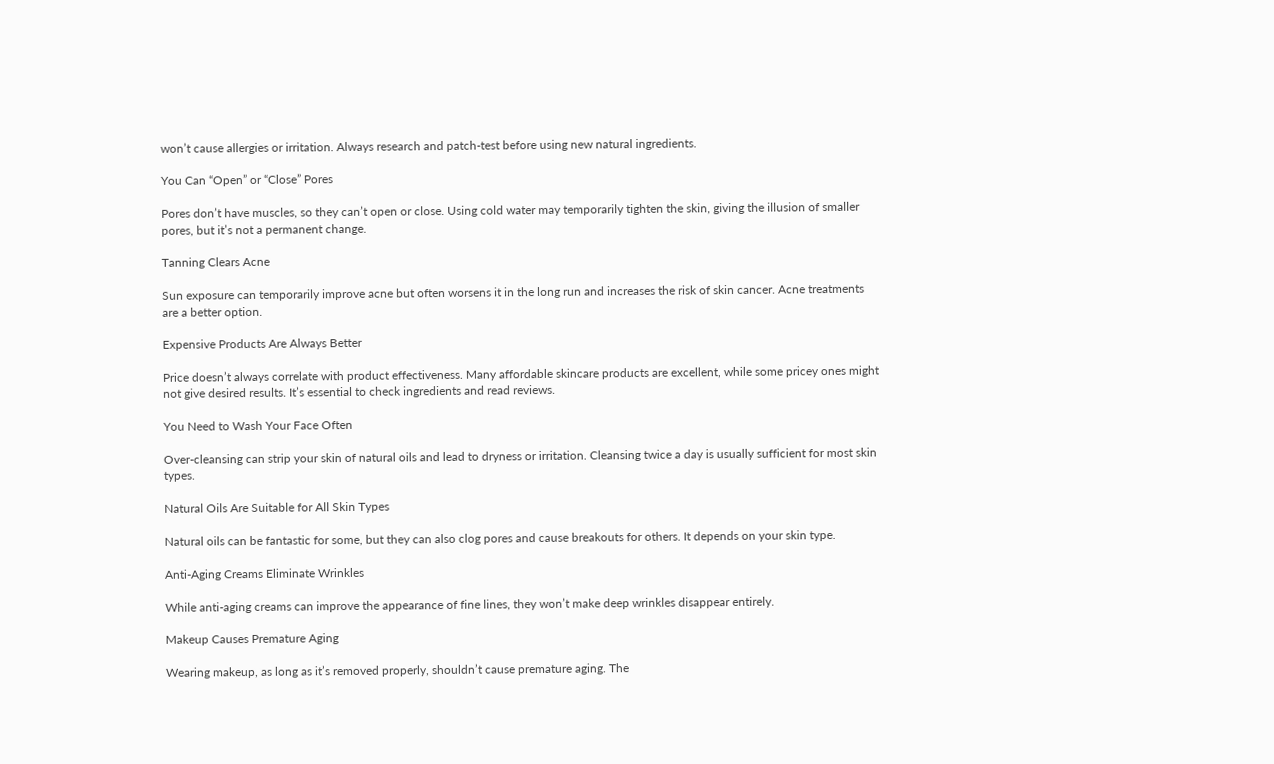won’t cause allergies or irritation. Always research and patch-test before using new natural ingredients.

You Can “Open” or “Close” Pores

Pores don’t have muscles, so they can’t open or close. Using cold water may temporarily tighten the skin, giving the illusion of smaller pores, but it’s not a permanent change.

Tanning Clears Acne

Sun exposure can temporarily improve acne but often worsens it in the long run and increases the risk of skin cancer. Acne treatments are a better option.

Expensive Products Are Always Better

Price doesn’t always correlate with product effectiveness. Many affordable skincare products are excellent, while some pricey ones might not give desired results. It’s essential to check ingredients and read reviews.

You Need to Wash Your Face Often

Over-cleansing can strip your skin of natural oils and lead to dryness or irritation. Cleansing twice a day is usually sufficient for most skin types.

Natural Oils Are Suitable for All Skin Types

Natural oils can be fantastic for some, but they can also clog pores and cause breakouts for others. It depends on your skin type.

Anti-Aging Creams Eliminate Wrinkles

While anti-aging creams can improve the appearance of fine lines, they won’t make deep wrinkles disappear entirely.

Makeup Causes Premature Aging

Wearing makeup, as long as it’s removed properly, shouldn’t cause premature aging. The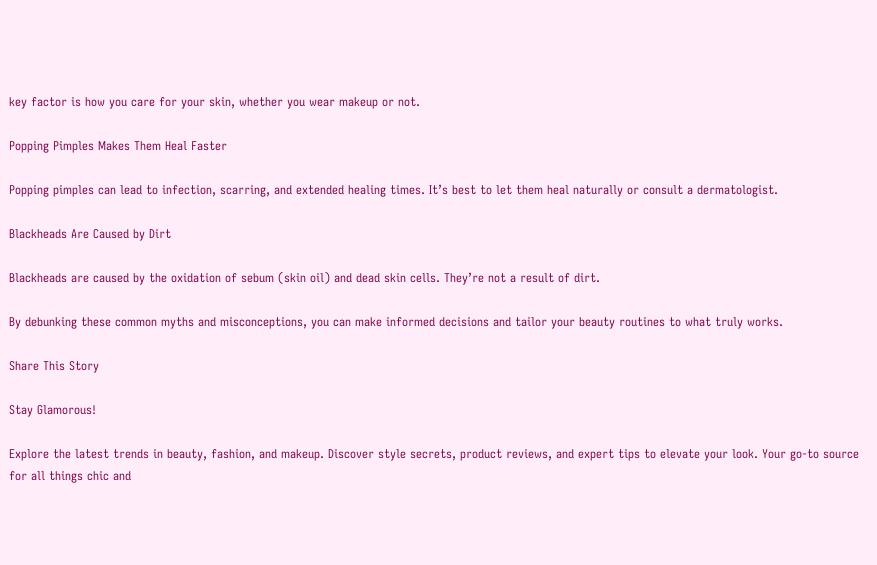key factor is how you care for your skin, whether you wear makeup or not.

Popping Pimples Makes Them Heal Faster

Popping pimples can lead to infection, scarring, and extended healing times. It’s best to let them heal naturally or consult a dermatologist.

Blackheads Are Caused by Dirt

Blackheads are caused by the oxidation of sebum (skin oil) and dead skin cells. They’re not a result of dirt.

By debunking these common myths and misconceptions, you can make informed decisions and tailor your beauty routines to what truly works.

Share This Story

Stay Glamorous!

Explore the latest trends in beauty, fashion, and makeup. Discover style secrets, product reviews, and expert tips to elevate your look. Your go-to source for all things chic and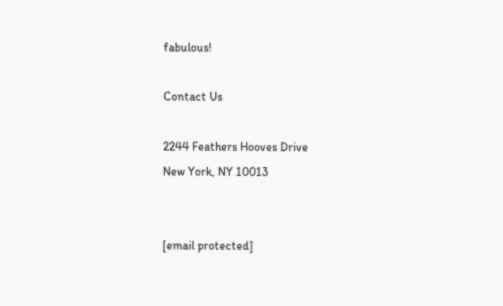fabulous!

Contact Us

2244 Feathers Hooves Drive
New York, NY 10013


[email protected]